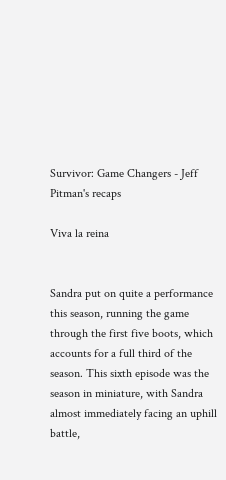Survivor: Game Changers - Jeff Pitman's recaps

Viva la reina


Sandra put on quite a performance this season, running the game through the first five boots, which accounts for a full third of the season. This sixth episode was the season in miniature, with Sandra almost immediately facing an uphill battle,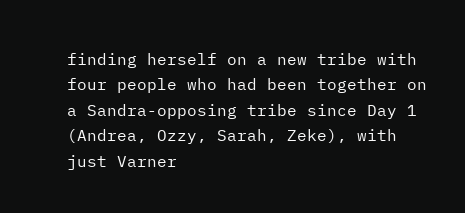finding herself on a new tribe with four people who had been together on a Sandra-opposing tribe since Day 1 (Andrea, Ozzy, Sarah, Zeke), with just Varner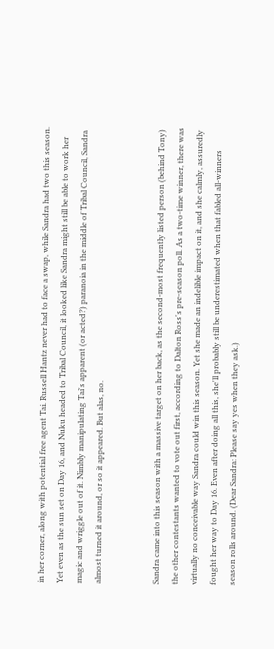in her corner, along with potential free agent Tai. Russell Hantz never had to face a swap, while Sandra had two this season. Yet even as the sun set on Day 16, and Nuku headed to Tribal Council, it looked like Sandra might still be able to work her magic and wriggle out of it. Nimbly manipulating Tai's apparent (or acted?) paranoia in the middle of Tribal Council, Sandra almost turned it around, or so it appeared. But alas, no.


Sandra came into this season with a massive target on her back, as the second-most frequently listed person (behind Tony) the other contestants wanted to vote out first, according to Dalton Ross's pre-season poll. As a two-time winner, there was virtually no conceivable way Sandra could win this season. Yet she made an indelible impact on it, and she calmly, assuredly fought her way to Day 16. Even after doing all this, she'll probably still be underestimated when that fabled all-winners season rolls around. (Dear Sandra: Please say yes when they ask.)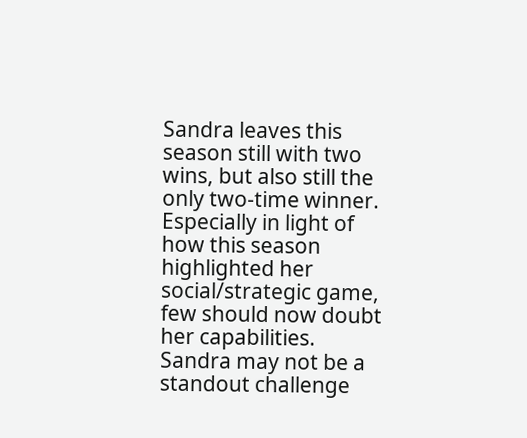Sandra leaves this season still with two wins, but also still the only two-time winner. Especially in light of how this season highlighted her social/strategic game, few should now doubt her capabilities. Sandra may not be a standout challenge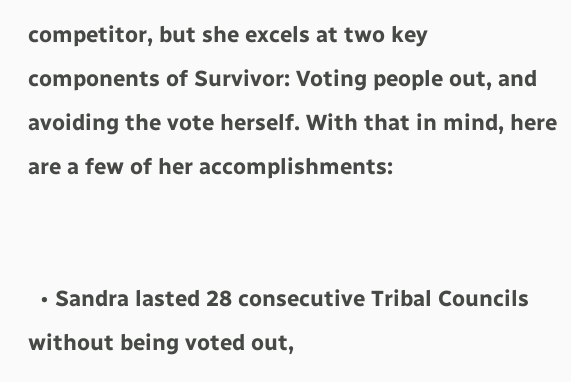competitor, but she excels at two key components of Survivor: Voting people out, and avoiding the vote herself. With that in mind, here are a few of her accomplishments:


  • Sandra lasted 28 consecutive Tribal Councils without being voted out,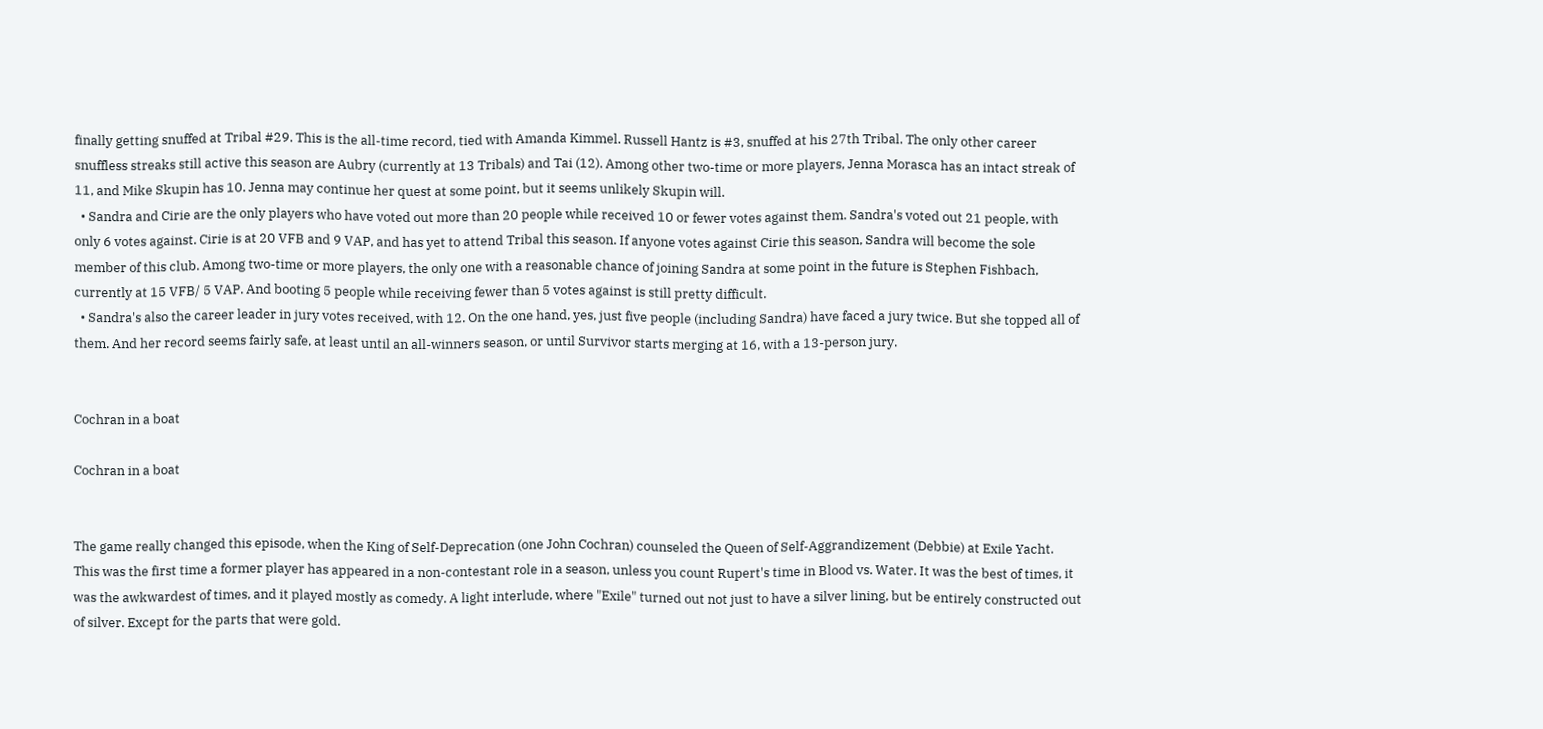finally getting snuffed at Tribal #29. This is the all-time record, tied with Amanda Kimmel. Russell Hantz is #3, snuffed at his 27th Tribal. The only other career snuffless streaks still active this season are Aubry (currently at 13 Tribals) and Tai (12). Among other two-time or more players, Jenna Morasca has an intact streak of 11, and Mike Skupin has 10. Jenna may continue her quest at some point, but it seems unlikely Skupin will.
  • Sandra and Cirie are the only players who have voted out more than 20 people while received 10 or fewer votes against them. Sandra's voted out 21 people, with only 6 votes against. Cirie is at 20 VFB and 9 VAP, and has yet to attend Tribal this season. If anyone votes against Cirie this season, Sandra will become the sole member of this club. Among two-time or more players, the only one with a reasonable chance of joining Sandra at some point in the future is Stephen Fishbach, currently at 15 VFB/ 5 VAP. And booting 5 people while receiving fewer than 5 votes against is still pretty difficult.
  • Sandra's also the career leader in jury votes received, with 12. On the one hand, yes, just five people (including Sandra) have faced a jury twice. But she topped all of them. And her record seems fairly safe, at least until an all-winners season, or until Survivor starts merging at 16, with a 13-person jury.


Cochran in a boat

Cochran in a boat


The game really changed this episode, when the King of Self-Deprecation (one John Cochran) counseled the Queen of Self-Aggrandizement (Debbie) at Exile Yacht. This was the first time a former player has appeared in a non-contestant role in a season, unless you count Rupert's time in Blood vs. Water. It was the best of times, it was the awkwardest of times, and it played mostly as comedy. A light interlude, where "Exile" turned out not just to have a silver lining, but be entirely constructed out of silver. Except for the parts that were gold.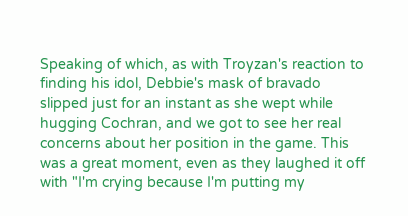Speaking of which, as with Troyzan's reaction to finding his idol, Debbie's mask of bravado slipped just for an instant as she wept while hugging Cochran, and we got to see her real concerns about her position in the game. This was a great moment, even as they laughed it off with "I'm crying because I'm putting my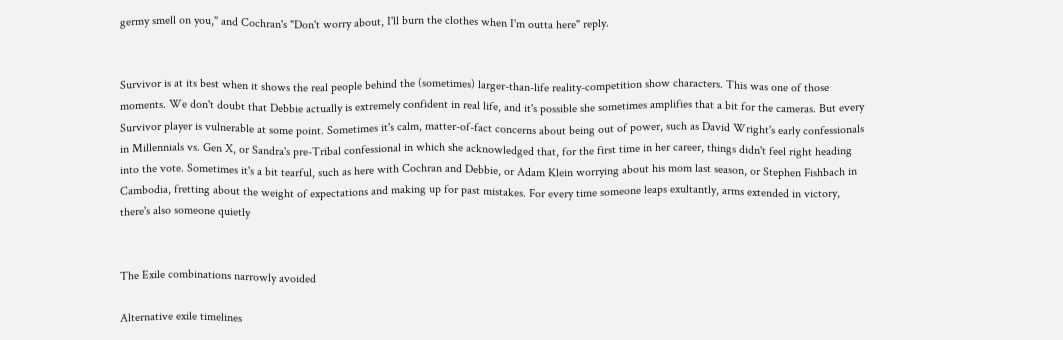germy smell on you," and Cochran's "Don't worry about, I'll burn the clothes when I'm outta here" reply.


Survivor is at its best when it shows the real people behind the (sometimes) larger-than-life reality-competition show characters. This was one of those moments. We don't doubt that Debbie actually is extremely confident in real life, and it's possible she sometimes amplifies that a bit for the cameras. But every Survivor player is vulnerable at some point. Sometimes it's calm, matter-of-fact concerns about being out of power, such as David Wright's early confessionals in Millennials vs. Gen X, or Sandra's pre-Tribal confessional in which she acknowledged that, for the first time in her career, things didn't feel right heading into the vote. Sometimes it's a bit tearful, such as here with Cochran and Debbie, or Adam Klein worrying about his mom last season, or Stephen Fishbach in Cambodia, fretting about the weight of expectations and making up for past mistakes. For every time someone leaps exultantly, arms extended in victory, there's also someone quietly


The Exile combinations narrowly avoided

Alternative exile timelines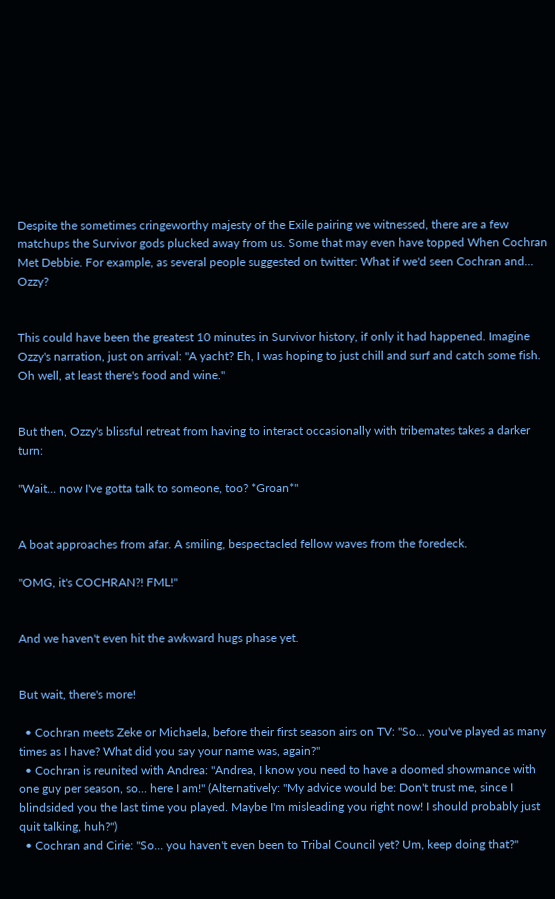Despite the sometimes cringeworthy majesty of the Exile pairing we witnessed, there are a few matchups the Survivor gods plucked away from us. Some that may even have topped When Cochran Met Debbie. For example, as several people suggested on twitter: What if we'd seen Cochran and... Ozzy?


This could have been the greatest 10 minutes in Survivor history, if only it had happened. Imagine Ozzy's narration, just on arrival: "A yacht? Eh, I was hoping to just chill and surf and catch some fish. Oh well, at least there's food and wine."


But then, Ozzy's blissful retreat from having to interact occasionally with tribemates takes a darker turn:

"Wait... now I've gotta talk to someone, too? *Groan*"


A boat approaches from afar. A smiling, bespectacled fellow waves from the foredeck.

"OMG, it's COCHRAN?! FML!"


And we haven't even hit the awkward hugs phase yet.


But wait, there's more!

  • Cochran meets Zeke or Michaela, before their first season airs on TV: "So... you've played as many times as I have? What did you say your name was, again?"
  • Cochran is reunited with Andrea: "Andrea, I know you need to have a doomed showmance with one guy per season, so... here I am!" (Alternatively: "My advice would be: Don't trust me, since I blindsided you the last time you played. Maybe I'm misleading you right now! I should probably just quit talking, huh?")
  • Cochran and Cirie: "So... you haven't even been to Tribal Council yet? Um, keep doing that?"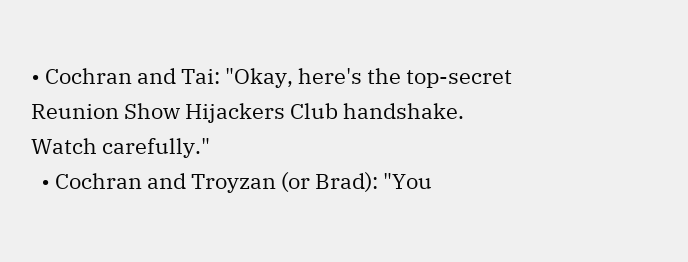• Cochran and Tai: "Okay, here's the top-secret Reunion Show Hijackers Club handshake. Watch carefully."
  • Cochran and Troyzan (or Brad): "You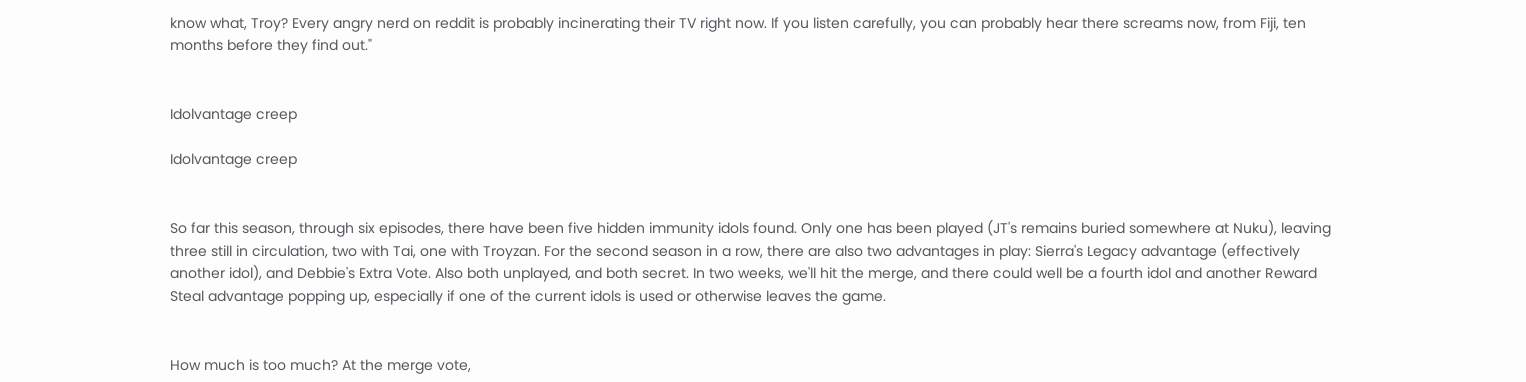know what, Troy? Every angry nerd on reddit is probably incinerating their TV right now. If you listen carefully, you can probably hear there screams now, from Fiji, ten months before they find out."


Idolvantage creep

Idolvantage creep


So far this season, through six episodes, there have been five hidden immunity idols found. Only one has been played (JT's remains buried somewhere at Nuku), leaving three still in circulation, two with Tai, one with Troyzan. For the second season in a row, there are also two advantages in play: Sierra's Legacy advantage (effectively another idol), and Debbie's Extra Vote. Also both unplayed, and both secret. In two weeks, we'll hit the merge, and there could well be a fourth idol and another Reward Steal advantage popping up, especially if one of the current idols is used or otherwise leaves the game.


How much is too much? At the merge vote,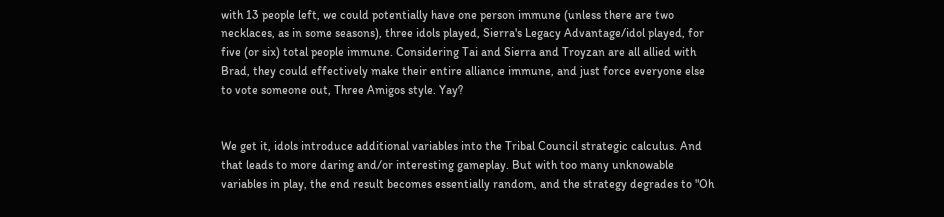with 13 people left, we could potentially have one person immune (unless there are two necklaces, as in some seasons), three idols played, Sierra's Legacy Advantage/idol played, for five (or six) total people immune. Considering Tai and Sierra and Troyzan are all allied with Brad, they could effectively make their entire alliance immune, and just force everyone else to vote someone out, Three Amigos style. Yay?


We get it, idols introduce additional variables into the Tribal Council strategic calculus. And that leads to more daring and/or interesting gameplay. But with too many unknowable variables in play, the end result becomes essentially random, and the strategy degrades to "Oh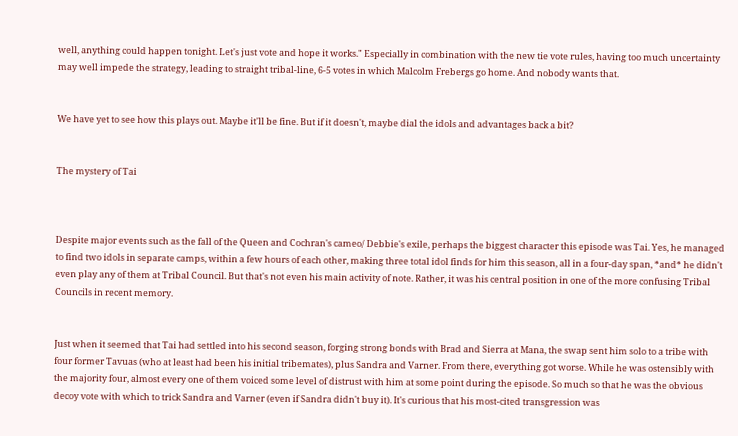well, anything could happen tonight. Let's just vote and hope it works." Especially in combination with the new tie vote rules, having too much uncertainty may well impede the strategy, leading to straight tribal-line, 6-5 votes in which Malcolm Frebergs go home. And nobody wants that.


We have yet to see how this plays out. Maybe it'll be fine. But if it doesn't, maybe dial the idols and advantages back a bit?


The mystery of Tai



Despite major events such as the fall of the Queen and Cochran's cameo/ Debbie's exile, perhaps the biggest character this episode was Tai. Yes, he managed to find two idols in separate camps, within a few hours of each other, making three total idol finds for him this season, all in a four-day span, *and* he didn't even play any of them at Tribal Council. But that's not even his main activity of note. Rather, it was his central position in one of the more confusing Tribal Councils in recent memory.


Just when it seemed that Tai had settled into his second season, forging strong bonds with Brad and Sierra at Mana, the swap sent him solo to a tribe with four former Tavuas (who at least had been his initial tribemates), plus Sandra and Varner. From there, everything got worse. While he was ostensibly with the majority four, almost every one of them voiced some level of distrust with him at some point during the episode. So much so that he was the obvious decoy vote with which to trick Sandra and Varner (even if Sandra didn't buy it). It's curious that his most-cited transgression was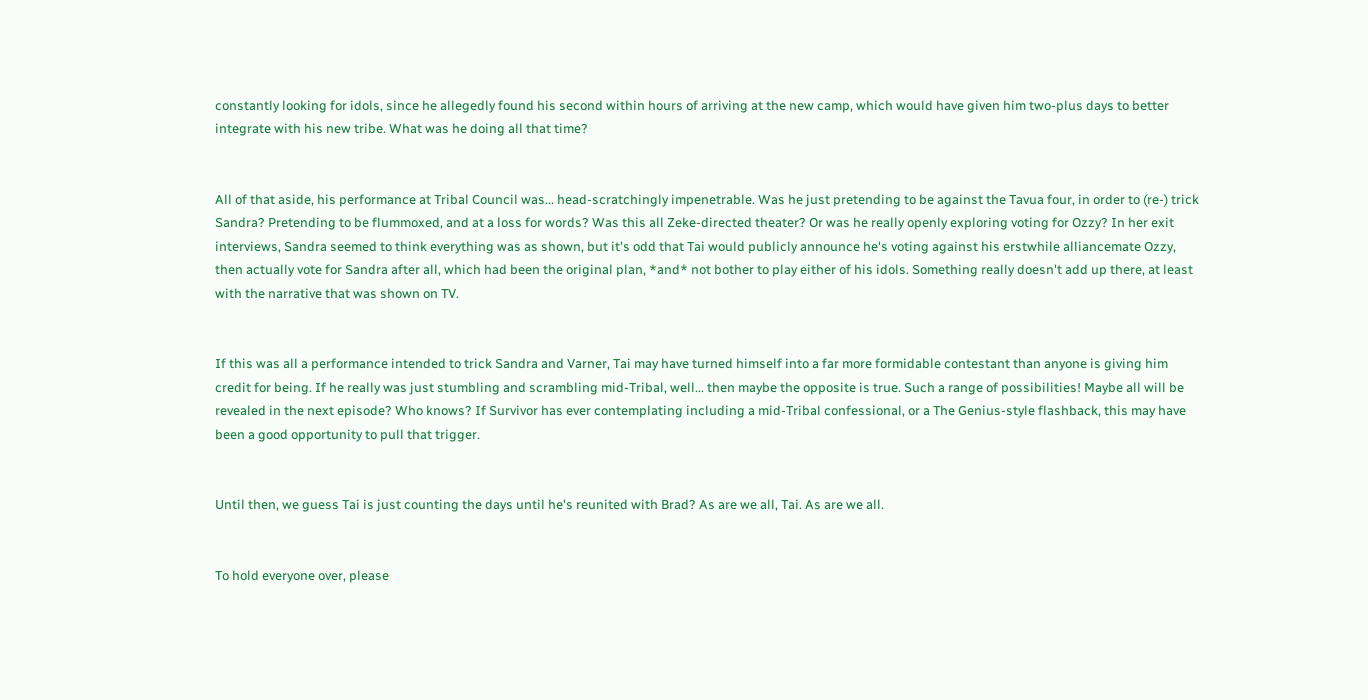constantly looking for idols, since he allegedly found his second within hours of arriving at the new camp, which would have given him two-plus days to better integrate with his new tribe. What was he doing all that time?


All of that aside, his performance at Tribal Council was... head-scratchingly impenetrable. Was he just pretending to be against the Tavua four, in order to (re-) trick Sandra? Pretending to be flummoxed, and at a loss for words? Was this all Zeke-directed theater? Or was he really openly exploring voting for Ozzy? In her exit interviews, Sandra seemed to think everything was as shown, but it's odd that Tai would publicly announce he's voting against his erstwhile alliancemate Ozzy, then actually vote for Sandra after all, which had been the original plan, *and* not bother to play either of his idols. Something really doesn't add up there, at least with the narrative that was shown on TV.


If this was all a performance intended to trick Sandra and Varner, Tai may have turned himself into a far more formidable contestant than anyone is giving him credit for being. If he really was just stumbling and scrambling mid-Tribal, well... then maybe the opposite is true. Such a range of possibilities! Maybe all will be revealed in the next episode? Who knows? If Survivor has ever contemplating including a mid-Tribal confessional, or a The Genius-style flashback, this may have been a good opportunity to pull that trigger.


Until then, we guess Tai is just counting the days until he's reunited with Brad? As are we all, Tai. As are we all.


To hold everyone over, please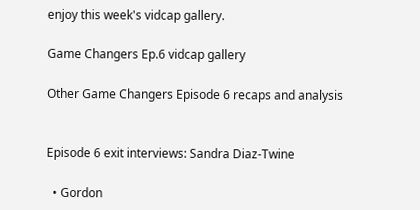enjoy this week's vidcap gallery.

Game Changers Ep.6 vidcap gallery

Other Game Changers Episode 6 recaps and analysis


Episode 6 exit interviews: Sandra Diaz-Twine

  • Gordon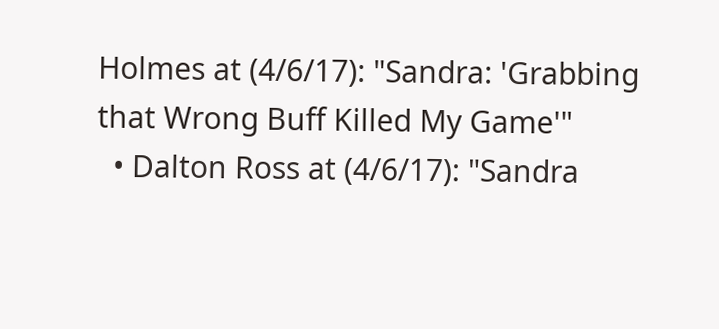Holmes at (4/6/17): "Sandra: 'Grabbing that Wrong Buff Killed My Game'"
  • Dalton Ross at (4/6/17): "Sandra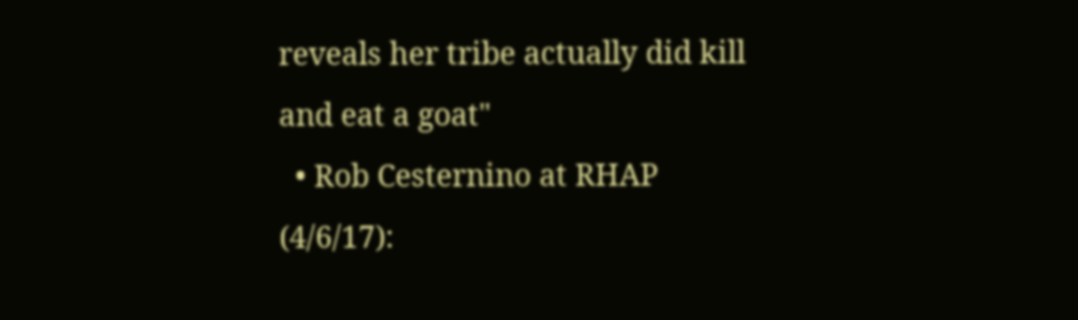reveals her tribe actually did kill and eat a goat"
  • Rob Cesternino at RHAP (4/6/17):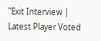"Exit Interview | Latest Player Voted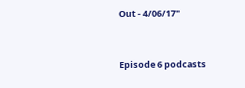Out - 4/06/17"


Episode 6 podcasts